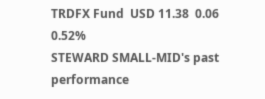TRDFX Fund  USD 11.38  0.06  0.52%
STEWARD SMALL-MID's past performance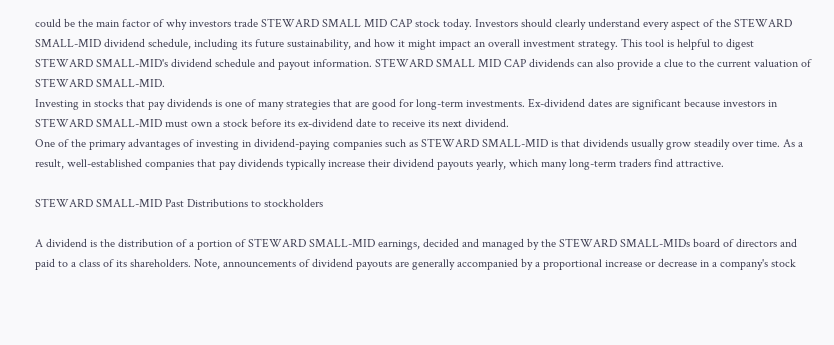could be the main factor of why investors trade STEWARD SMALL MID CAP stock today. Investors should clearly understand every aspect of the STEWARD SMALL-MID dividend schedule, including its future sustainability, and how it might impact an overall investment strategy. This tool is helpful to digest STEWARD SMALL-MID's dividend schedule and payout information. STEWARD SMALL MID CAP dividends can also provide a clue to the current valuation of STEWARD SMALL-MID.
Investing in stocks that pay dividends is one of many strategies that are good for long-term investments. Ex-dividend dates are significant because investors in STEWARD SMALL-MID must own a stock before its ex-dividend date to receive its next dividend.
One of the primary advantages of investing in dividend-paying companies such as STEWARD SMALL-MID is that dividends usually grow steadily over time. As a result, well-established companies that pay dividends typically increase their dividend payouts yearly, which many long-term traders find attractive.

STEWARD SMALL-MID Past Distributions to stockholders

A dividend is the distribution of a portion of STEWARD SMALL-MID earnings, decided and managed by the STEWARD SMALL-MIDs board of directors and paid to a class of its shareholders. Note, announcements of dividend payouts are generally accompanied by a proportional increase or decrease in a company's stock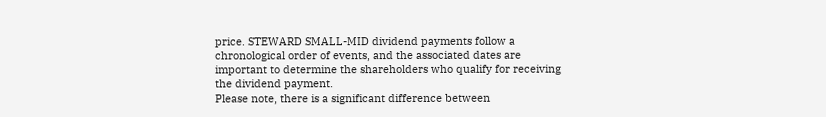price. STEWARD SMALL-MID dividend payments follow a chronological order of events, and the associated dates are important to determine the shareholders who qualify for receiving the dividend payment.
Please note, there is a significant difference between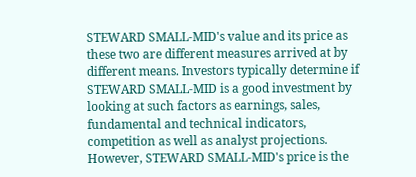STEWARD SMALL-MID's value and its price as these two are different measures arrived at by different means. Investors typically determine if STEWARD SMALL-MID is a good investment by looking at such factors as earnings, sales, fundamental and technical indicators, competition as well as analyst projections. However, STEWARD SMALL-MID's price is the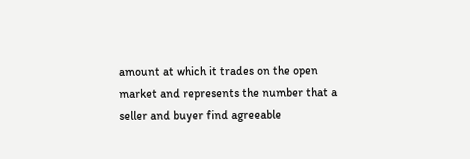amount at which it trades on the open market and represents the number that a seller and buyer find agreeable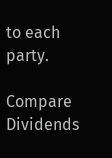to each party.

Compare Dividends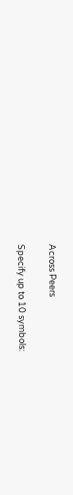Across Peers

Specify up to 10 symbols: